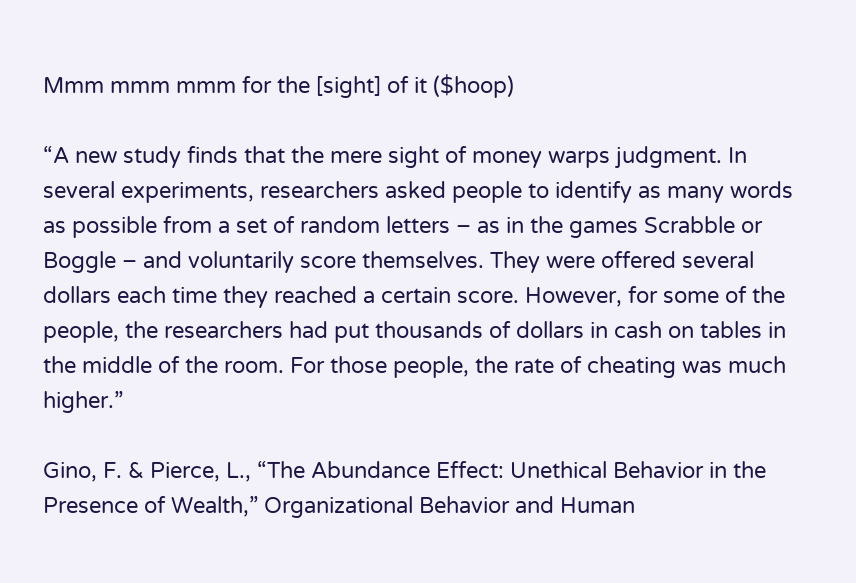Mmm mmm mmm for the [sight] of it ($hoop)

“A new study finds that the mere sight of money warps judgment. In several experiments, researchers asked people to identify as many words as possible from a set of random letters – as in the games Scrabble or Boggle – and voluntarily score themselves. They were offered several dollars each time they reached a certain score. However, for some of the people, the researchers had put thousands of dollars in cash on tables in the middle of the room. For those people, the rate of cheating was much higher.”

Gino, F. & Pierce, L., “The Abundance Effect: Unethical Behavior in the Presence of Wealth,” Organizational Behavior and Human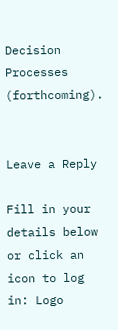Decision Processes (forthcoming).


Leave a Reply

Fill in your details below or click an icon to log in: Logo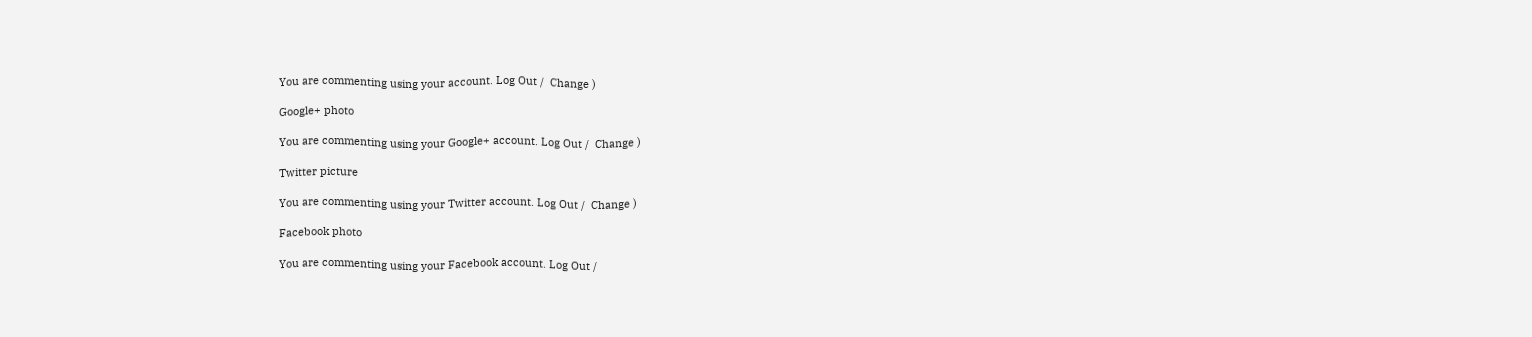You are commenting using your account. Log Out /  Change )

Google+ photo

You are commenting using your Google+ account. Log Out /  Change )

Twitter picture

You are commenting using your Twitter account. Log Out /  Change )

Facebook photo

You are commenting using your Facebook account. Log Out /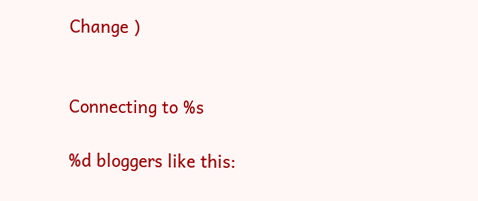Change )


Connecting to %s

%d bloggers like this: